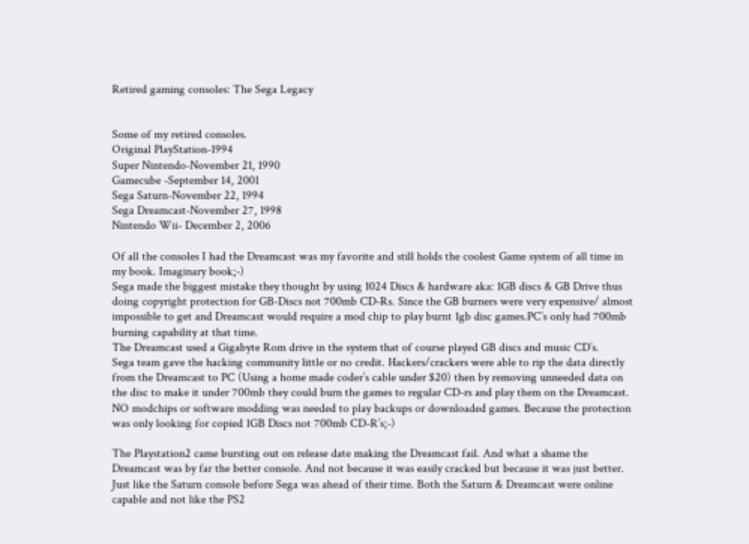Retired gaming consoles: The Sega Legacy


Some of my retired consoles.
Original PlayStation-1994
Super Nintendo-November 21, 1990
Gamecube -September 14, 2001
Sega Saturn-November 22, 1994
Sega Dreamcast-November 27, 1998
Nintendo Wii- December 2, 2006

Of all the consoles I had the Dreamcast was my favorite and still holds the coolest Game system of all time in my book. Imaginary book;-)
Sega made the biggest mistake they thought by using 1024 Discs & hardware aka: 1GB discs & GB Drive thus doing copyright protection for GB-Discs not 700mb CD-Rs. Since the GB burners were very expensive/ almost impossible to get and Dreamcast would require a mod chip to play burnt 1gb disc games.PC’s only had 700mb burning capability at that time.
The Dreamcast used a Gigabyte Rom drive in the system that of course played GB discs and music CD’s.
Sega team gave the hacking community little or no credit. Hackers/crackers were able to rip the data directly from the Dreamcast to PC (Using a home made coder’s cable under $20) then by removing unneeded data on the disc to make it under 700mb they could burn the games to regular CD-rs and play them on the Dreamcast. NO modchips or software modding was needed to play backups or downloaded games. Because the protection was only looking for copied 1GB Discs not 700mb CD-R’s;-)

The Playstation2 came bursting out on release date making the Dreamcast fail. And what a shame the Dreamcast was by far the better console. And not because it was easily cracked but because it was just better.
Just like the Saturn console before Sega was ahead of their time. Both the Saturn & Dreamcast were online capable and not like the PS2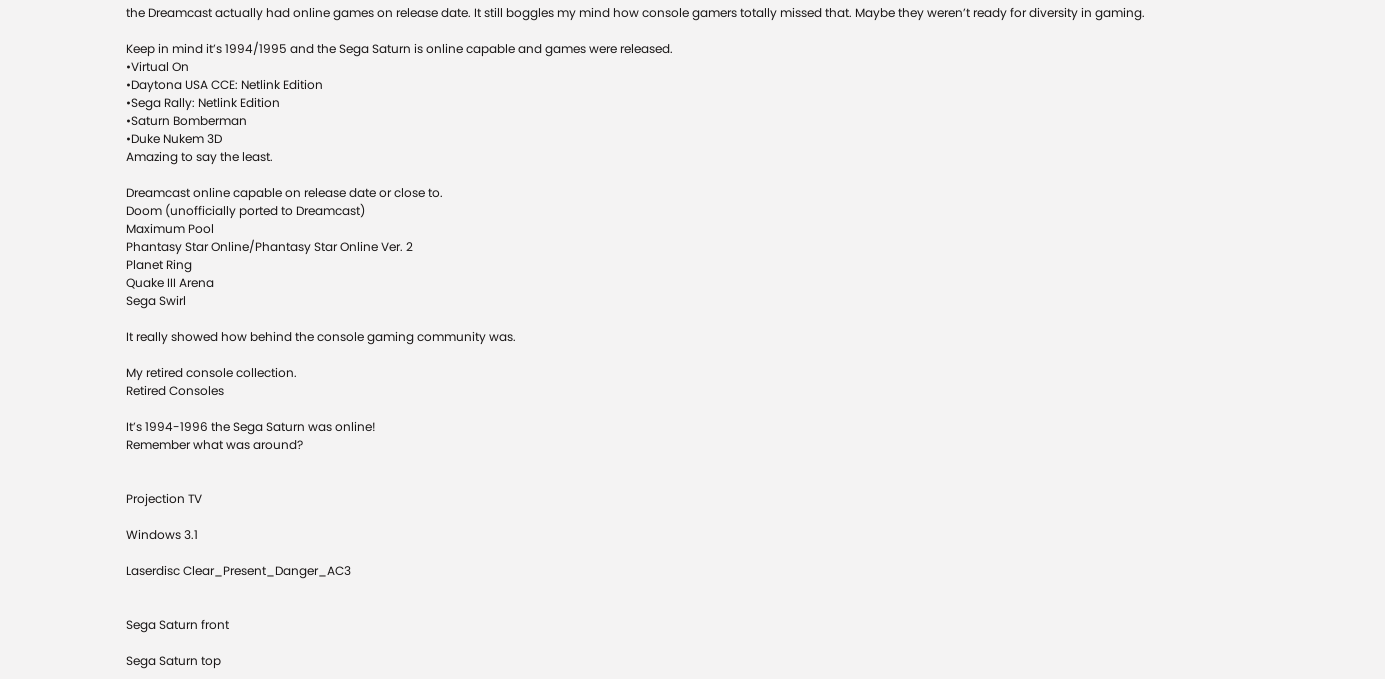the Dreamcast actually had online games on release date. It still boggles my mind how console gamers totally missed that. Maybe they weren’t ready for diversity in gaming.

Keep in mind it’s 1994/1995 and the Sega Saturn is online capable and games were released.
•Virtual On
•Daytona USA CCE: Netlink Edition
•Sega Rally: Netlink Edition
•Saturn Bomberman
•Duke Nukem 3D
Amazing to say the least.

Dreamcast online capable on release date or close to.
Doom (unofficially ported to Dreamcast)
Maximum Pool
Phantasy Star Online/Phantasy Star Online Ver. 2
Planet Ring
Quake III Arena
Sega Swirl

It really showed how behind the console gaming community was.

My retired console collection.
Retired Consoles

It’s 1994-1996 the Sega Saturn was online!
Remember what was around?


Projection TV

Windows 3.1

Laserdisc Clear_Present_Danger_AC3


Sega Saturn front

Sega Saturn top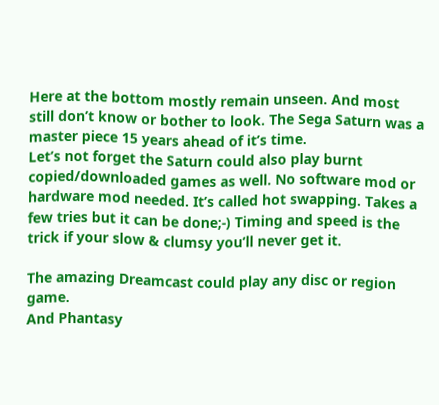Here at the bottom mostly remain unseen. And most still don’t know or bother to look. The Sega Saturn was a master piece 15 years ahead of it’s time.
Let’s not forget the Saturn could also play burnt copied/downloaded games as well. No software mod or hardware mod needed. It’s called hot swapping. Takes a few tries but it can be done;-) Timing and speed is the trick if your slow & clumsy you’ll never get it.

The amazing Dreamcast could play any disc or region game.
And Phantasy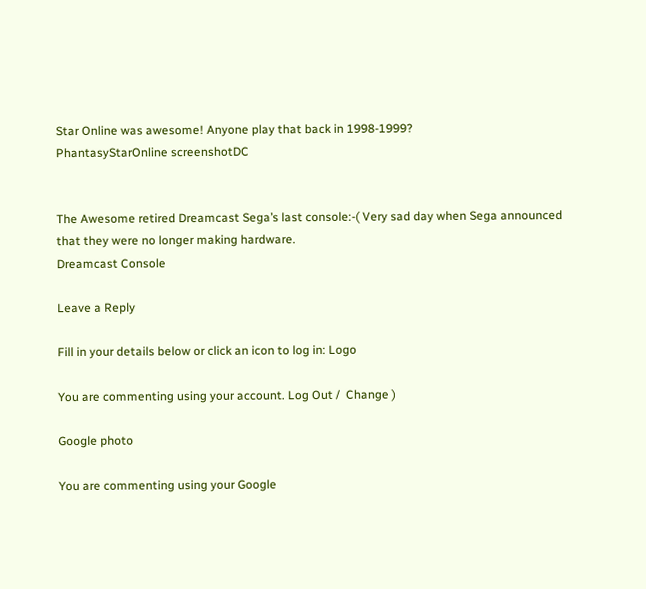Star Online was awesome! Anyone play that back in 1998-1999?
PhantasyStarOnline screenshotDC


The Awesome retired Dreamcast Sega’s last console:-( Very sad day when Sega announced that they were no longer making hardware.
Dreamcast Console

Leave a Reply

Fill in your details below or click an icon to log in: Logo

You are commenting using your account. Log Out /  Change )

Google photo

You are commenting using your Google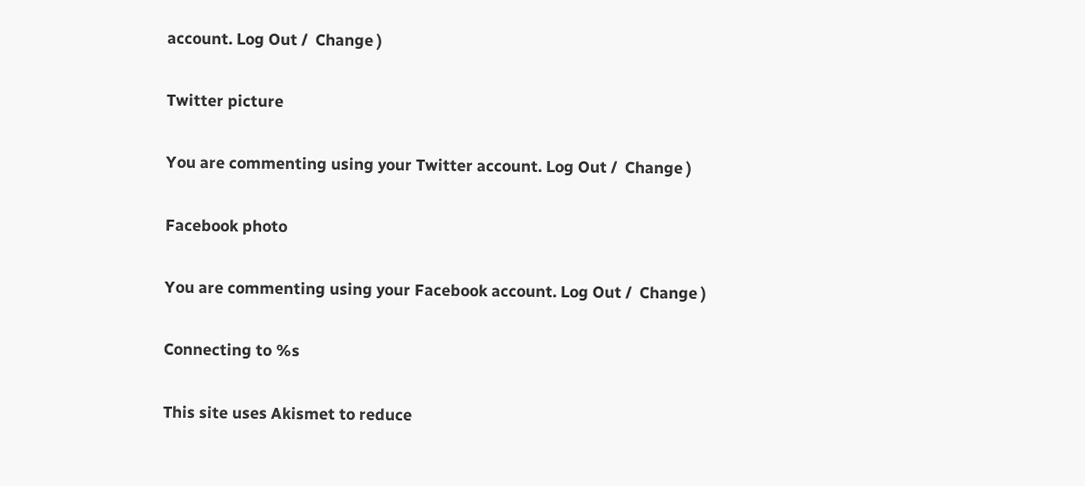account. Log Out /  Change )

Twitter picture

You are commenting using your Twitter account. Log Out /  Change )

Facebook photo

You are commenting using your Facebook account. Log Out /  Change )

Connecting to %s

This site uses Akismet to reduce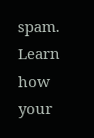spam. Learn how your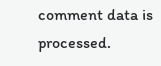comment data is processed.